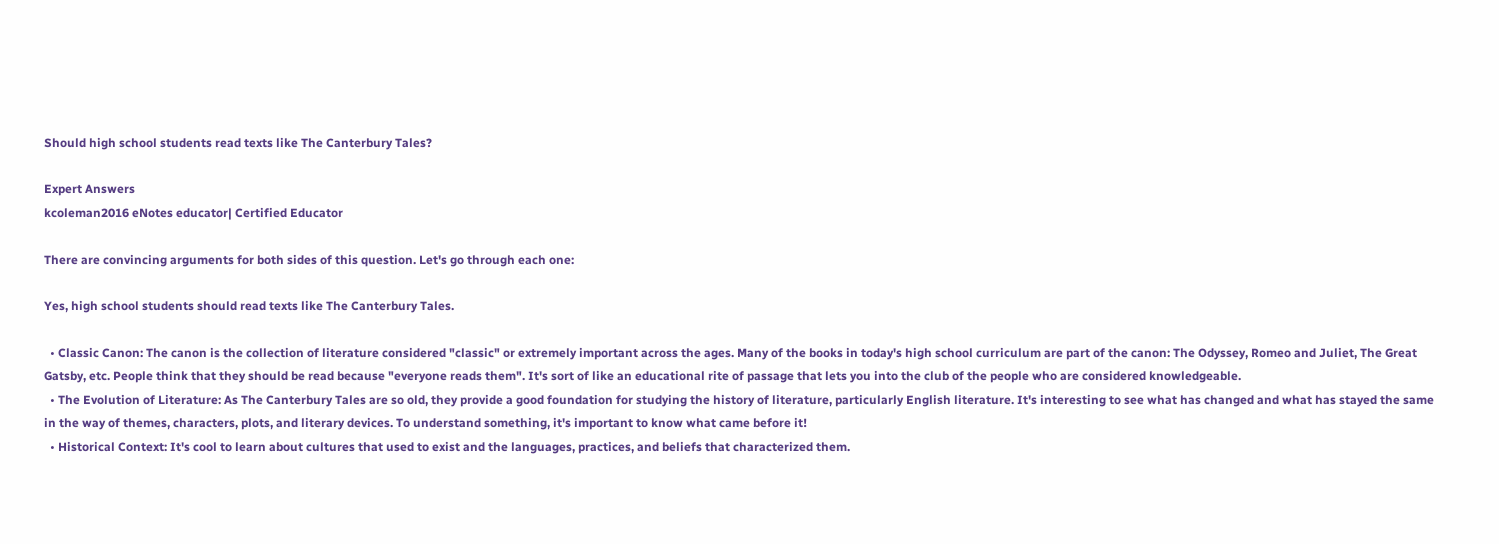Should high school students read texts like The Canterbury Tales?

Expert Answers
kcoleman2016 eNotes educator| Certified Educator

There are convincing arguments for both sides of this question. Let's go through each one:

Yes, high school students should read texts like The Canterbury Tales.

  • Classic Canon: The canon is the collection of literature considered "classic" or extremely important across the ages. Many of the books in today's high school curriculum are part of the canon: The Odyssey, Romeo and Juliet, The Great Gatsby, etc. People think that they should be read because "everyone reads them". It's sort of like an educational rite of passage that lets you into the club of the people who are considered knowledgeable.
  • The Evolution of Literature: As The Canterbury Tales are so old, they provide a good foundation for studying the history of literature, particularly English literature. It's interesting to see what has changed and what has stayed the same in the way of themes, characters, plots, and literary devices. To understand something, it's important to know what came before it!
  • Historical Context: It's cool to learn about cultures that used to exist and the languages, practices, and beliefs that characterized them.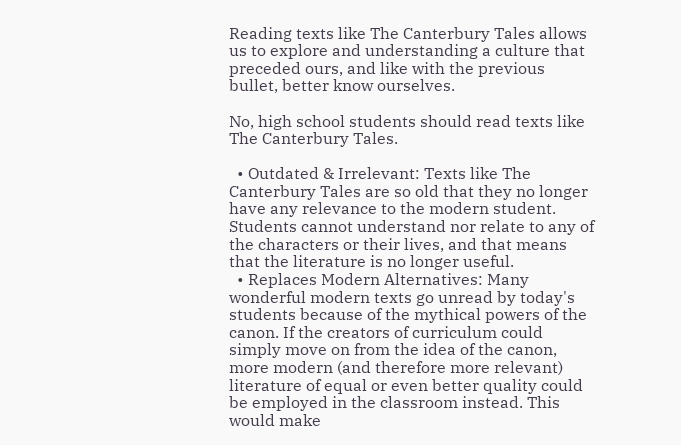Reading texts like The Canterbury Tales allows us to explore and understanding a culture that preceded ours, and like with the previous bullet, better know ourselves.

No, high school students should read texts like The Canterbury Tales.

  • Outdated & Irrelevant: Texts like The Canterbury Tales are so old that they no longer have any relevance to the modern student. Students cannot understand nor relate to any of the characters or their lives, and that means that the literature is no longer useful.
  • Replaces Modern Alternatives: Many wonderful modern texts go unread by today's students because of the mythical powers of the canon. If the creators of curriculum could simply move on from the idea of the canon, more modern (and therefore more relevant) literature of equal or even better quality could be employed in the classroom instead. This would make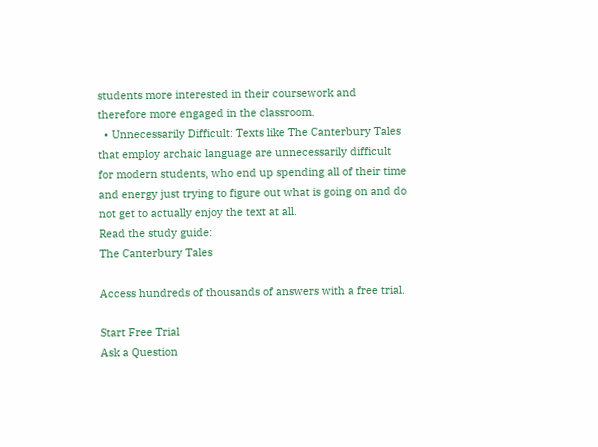students more interested in their coursework and therefore more engaged in the classroom.
  • Unnecessarily Difficult: Texts like The Canterbury Tales that employ archaic language are unnecessarily difficult for modern students, who end up spending all of their time and energy just trying to figure out what is going on and do not get to actually enjoy the text at all.
Read the study guide:
The Canterbury Tales

Access hundreds of thousands of answers with a free trial.

Start Free Trial
Ask a Question